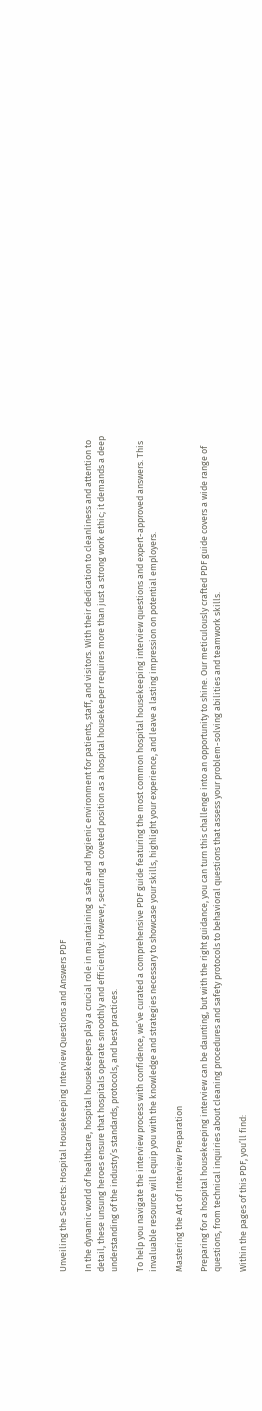Unveiling the Secrets: Hospital Housekeeping Interview Questions and Answers PDF

In the dynamic world of healthcare, hospital housekeepers play a crucial role in maintaining a safe and hygienic environment for patients, staff, and visitors. With their dedication to cleanliness and attention to detail, these unsung heroes ensure that hospitals operate smoothly and efficiently. However, securing a coveted position as a hospital housekeeper requires more than just a strong work ethic; it demands a deep understanding of the industry’s standards, protocols, and best practices.

To help you navigate the interview process with confidence, we’ve curated a comprehensive PDF guide featuring the most common hospital housekeeping interview questions and expert-approved answers. This invaluable resource will equip you with the knowledge and strategies necessary to showcase your skills, highlight your experience, and leave a lasting impression on potential employers.

Mastering the Art of Interview Preparation

Preparing for a hospital housekeeping interview can be daunting, but with the right guidance, you can turn this challenge into an opportunity to shine. Our meticulously crafted PDF guide covers a wide range of questions, from technical inquiries about cleaning procedures and safety protocols to behavioral questions that assess your problem-solving abilities and teamwork skills.

Within the pages of this PDF, you’ll find: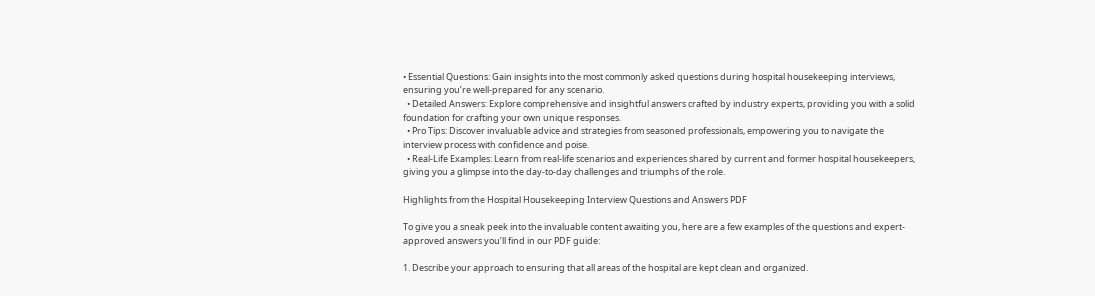• Essential Questions: Gain insights into the most commonly asked questions during hospital housekeeping interviews, ensuring you’re well-prepared for any scenario.
  • Detailed Answers: Explore comprehensive and insightful answers crafted by industry experts, providing you with a solid foundation for crafting your own unique responses.
  • Pro Tips: Discover invaluable advice and strategies from seasoned professionals, empowering you to navigate the interview process with confidence and poise.
  • Real-Life Examples: Learn from real-life scenarios and experiences shared by current and former hospital housekeepers, giving you a glimpse into the day-to-day challenges and triumphs of the role.

Highlights from the Hospital Housekeeping Interview Questions and Answers PDF

To give you a sneak peek into the invaluable content awaiting you, here are a few examples of the questions and expert-approved answers you’ll find in our PDF guide:

1. Describe your approach to ensuring that all areas of the hospital are kept clean and organized.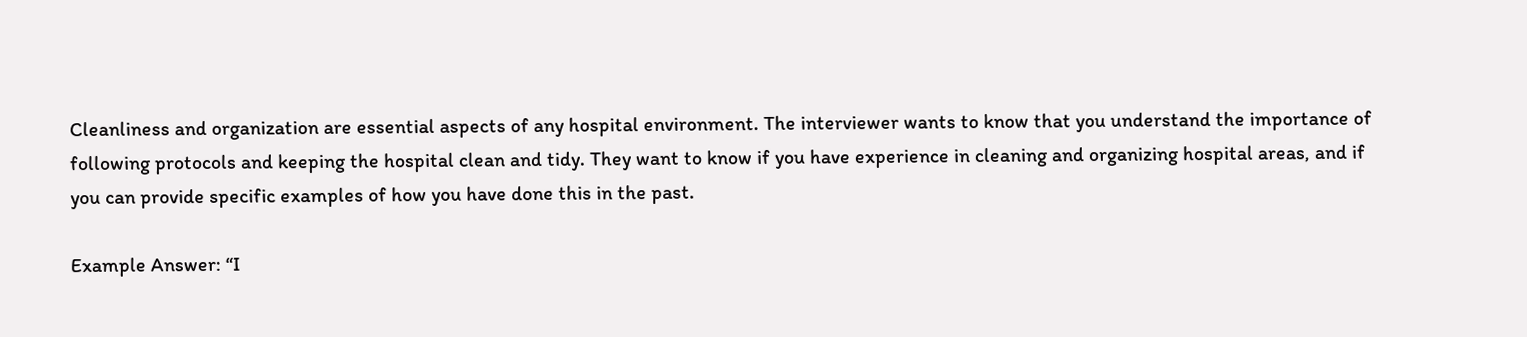Cleanliness and organization are essential aspects of any hospital environment. The interviewer wants to know that you understand the importance of following protocols and keeping the hospital clean and tidy. They want to know if you have experience in cleaning and organizing hospital areas, and if you can provide specific examples of how you have done this in the past.

Example Answer: “I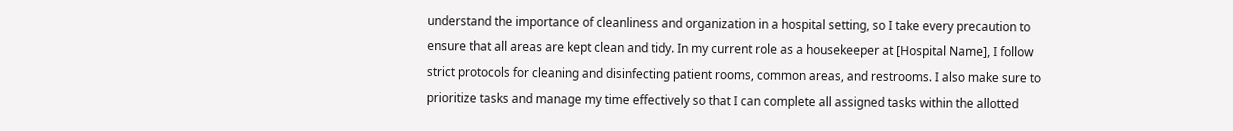understand the importance of cleanliness and organization in a hospital setting, so I take every precaution to ensure that all areas are kept clean and tidy. In my current role as a housekeeper at [Hospital Name], I follow strict protocols for cleaning and disinfecting patient rooms, common areas, and restrooms. I also make sure to prioritize tasks and manage my time effectively so that I can complete all assigned tasks within the allotted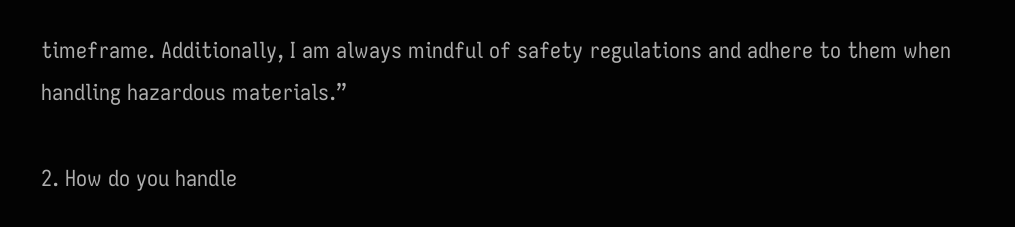timeframe. Additionally, I am always mindful of safety regulations and adhere to them when handling hazardous materials.”

2. How do you handle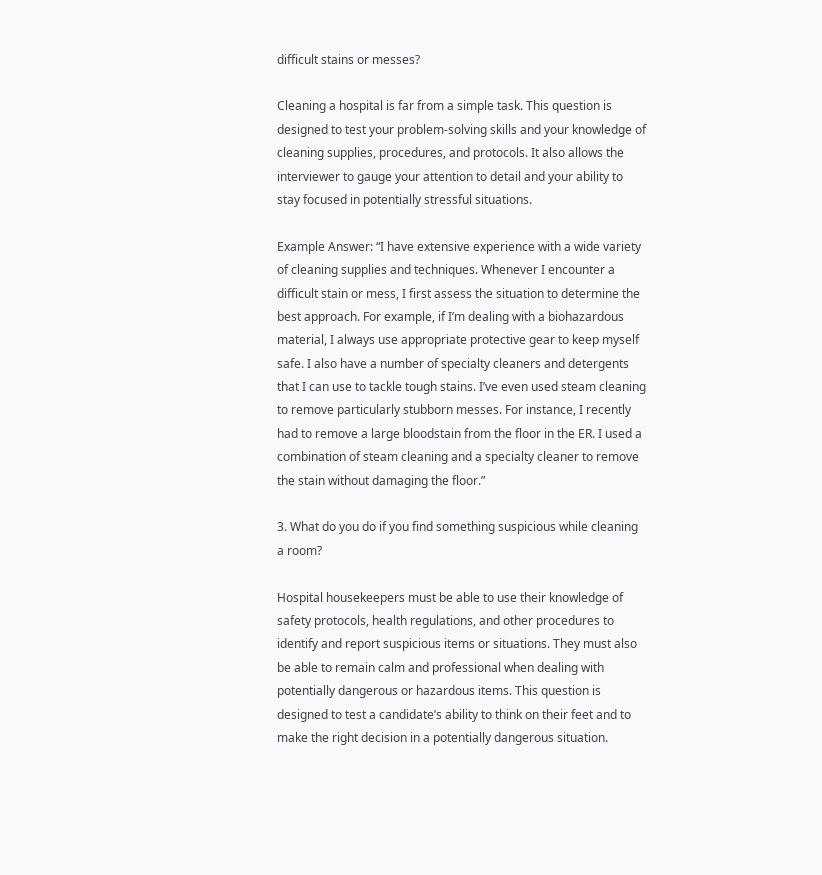difficult stains or messes?

Cleaning a hospital is far from a simple task. This question is designed to test your problem-solving skills and your knowledge of cleaning supplies, procedures, and protocols. It also allows the interviewer to gauge your attention to detail and your ability to stay focused in potentially stressful situations.

Example Answer: “I have extensive experience with a wide variety of cleaning supplies and techniques. Whenever I encounter a difficult stain or mess, I first assess the situation to determine the best approach. For example, if I’m dealing with a biohazardous material, I always use appropriate protective gear to keep myself safe. I also have a number of specialty cleaners and detergents that I can use to tackle tough stains. I’ve even used steam cleaning to remove particularly stubborn messes. For instance, I recently had to remove a large bloodstain from the floor in the ER. I used a combination of steam cleaning and a specialty cleaner to remove the stain without damaging the floor.”

3. What do you do if you find something suspicious while cleaning a room?

Hospital housekeepers must be able to use their knowledge of safety protocols, health regulations, and other procedures to identify and report suspicious items or situations. They must also be able to remain calm and professional when dealing with potentially dangerous or hazardous items. This question is designed to test a candidate’s ability to think on their feet and to make the right decision in a potentially dangerous situation.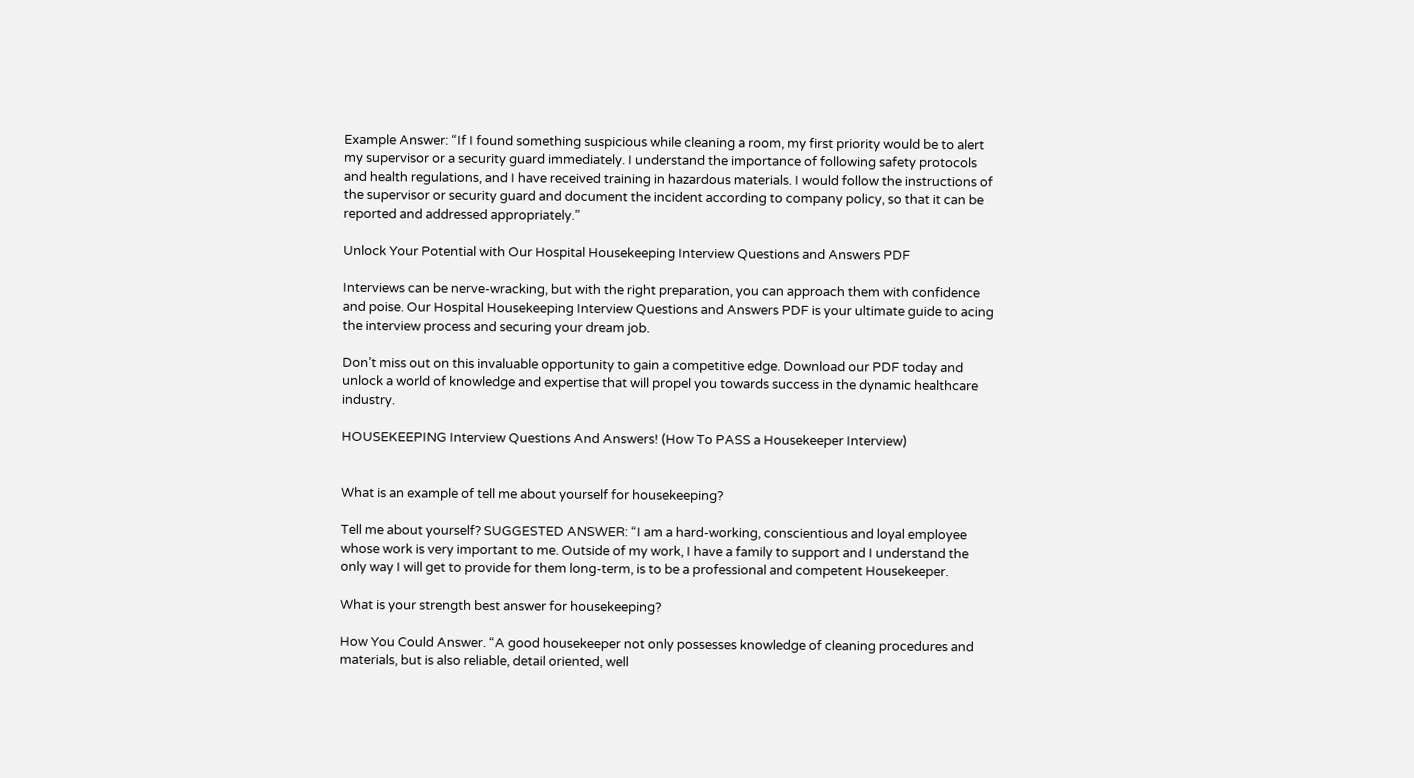Example Answer: “If I found something suspicious while cleaning a room, my first priority would be to alert my supervisor or a security guard immediately. I understand the importance of following safety protocols and health regulations, and I have received training in hazardous materials. I would follow the instructions of the supervisor or security guard and document the incident according to company policy, so that it can be reported and addressed appropriately.”

Unlock Your Potential with Our Hospital Housekeeping Interview Questions and Answers PDF

Interviews can be nerve-wracking, but with the right preparation, you can approach them with confidence and poise. Our Hospital Housekeeping Interview Questions and Answers PDF is your ultimate guide to acing the interview process and securing your dream job.

Don’t miss out on this invaluable opportunity to gain a competitive edge. Download our PDF today and unlock a world of knowledge and expertise that will propel you towards success in the dynamic healthcare industry.

HOUSEKEEPING Interview Questions And Answers! (How To PASS a Housekeeper Interview)


What is an example of tell me about yourself for housekeeping?

Tell me about yourself? SUGGESTED ANSWER: “I am a hard-working, conscientious and loyal employee whose work is very important to me. Outside of my work, I have a family to support and I understand the only way I will get to provide for them long-term, is to be a professional and competent Housekeeper.

What is your strength best answer for housekeeping?

How You Could Answer. “A good housekeeper not only possesses knowledge of cleaning procedures and materials, but is also reliable, detail oriented, well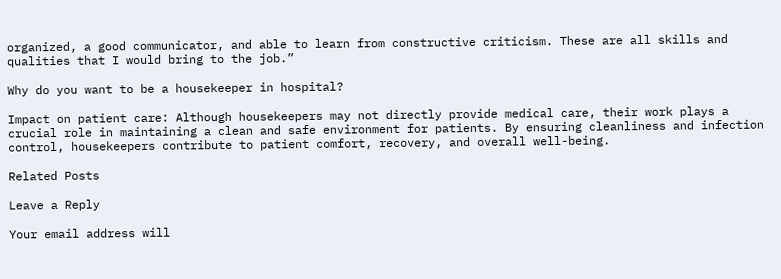organized, a good communicator, and able to learn from constructive criticism. These are all skills and qualities that I would bring to the job.”

Why do you want to be a housekeeper in hospital?

Impact on patient care: Although housekeepers may not directly provide medical care, their work plays a crucial role in maintaining a clean and safe environment for patients. By ensuring cleanliness and infection control, housekeepers contribute to patient comfort, recovery, and overall well-being.

Related Posts

Leave a Reply

Your email address will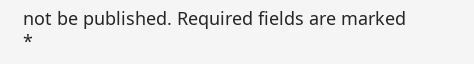not be published. Required fields are marked *